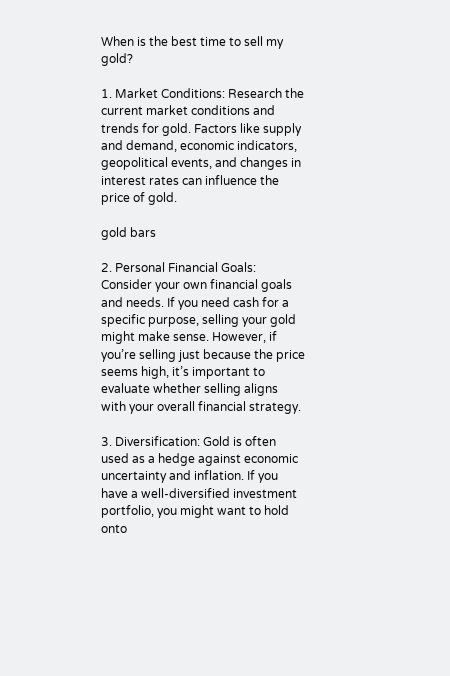When is the best time to sell my gold?

1. Market Conditions: Research the current market conditions and trends for gold. Factors like supply and demand, economic indicators, geopolitical events, and changes in interest rates can influence the price of gold.

gold bars

2. Personal Financial Goals: Consider your own financial goals and needs. If you need cash for a specific purpose, selling your gold might make sense. However, if you’re selling just because the price seems high, it’s important to evaluate whether selling aligns with your overall financial strategy.

3. Diversification: Gold is often used as a hedge against economic uncertainty and inflation. If you have a well-diversified investment portfolio, you might want to hold onto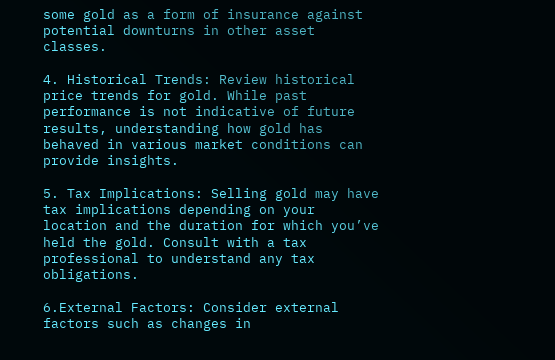some gold as a form of insurance against potential downturns in other asset classes.

4. Historical Trends: Review historical price trends for gold. While past performance is not indicative of future results, understanding how gold has behaved in various market conditions can provide insights.

5. Tax Implications: Selling gold may have tax implications depending on your location and the duration for which you’ve held the gold. Consult with a tax professional to understand any tax obligations.

6.External Factors: Consider external factors such as changes in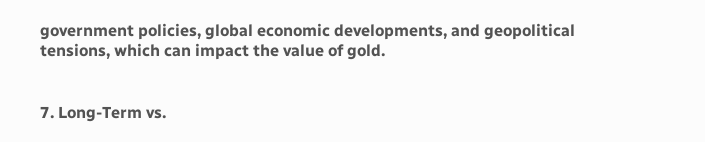government policies, global economic developments, and geopolitical tensions, which can impact the value of gold.


7. Long-Term vs.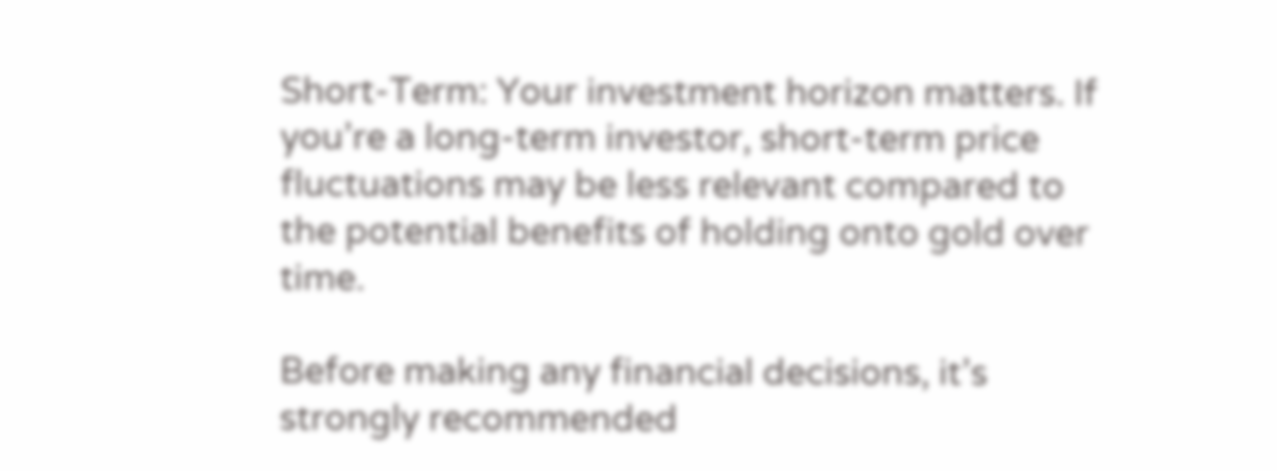Short-Term: Your investment horizon matters. If you’re a long-term investor, short-term price fluctuations may be less relevant compared to the potential benefits of holding onto gold over time.

Before making any financial decisions, it’s strongly recommended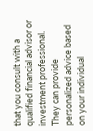that you consult with a qualified financial advisor or investment professional. They can provide personalized advice based on your individual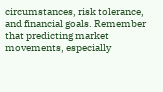circumstances, risk tolerance, and financial goals. Remember that predicting market movements, especially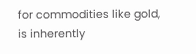for commodities like gold, is inherently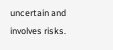uncertain and involves risks.